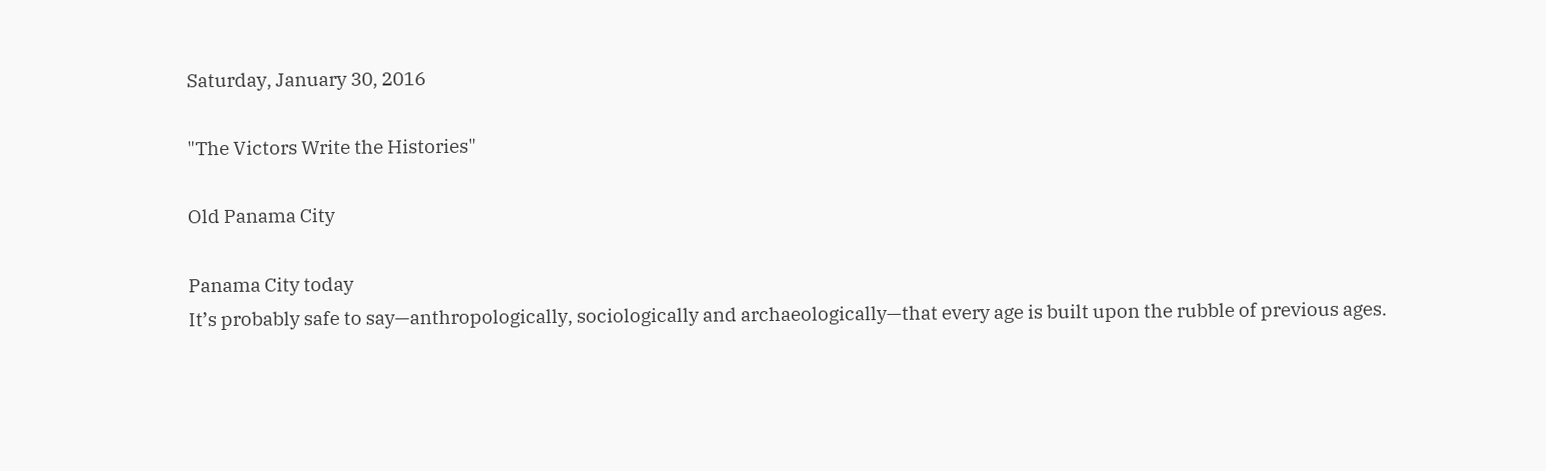Saturday, January 30, 2016

"The Victors Write the Histories"

Old Panama City

Panama City today
It’s probably safe to say—anthropologically, sociologically and archaeologically—that every age is built upon the rubble of previous ages.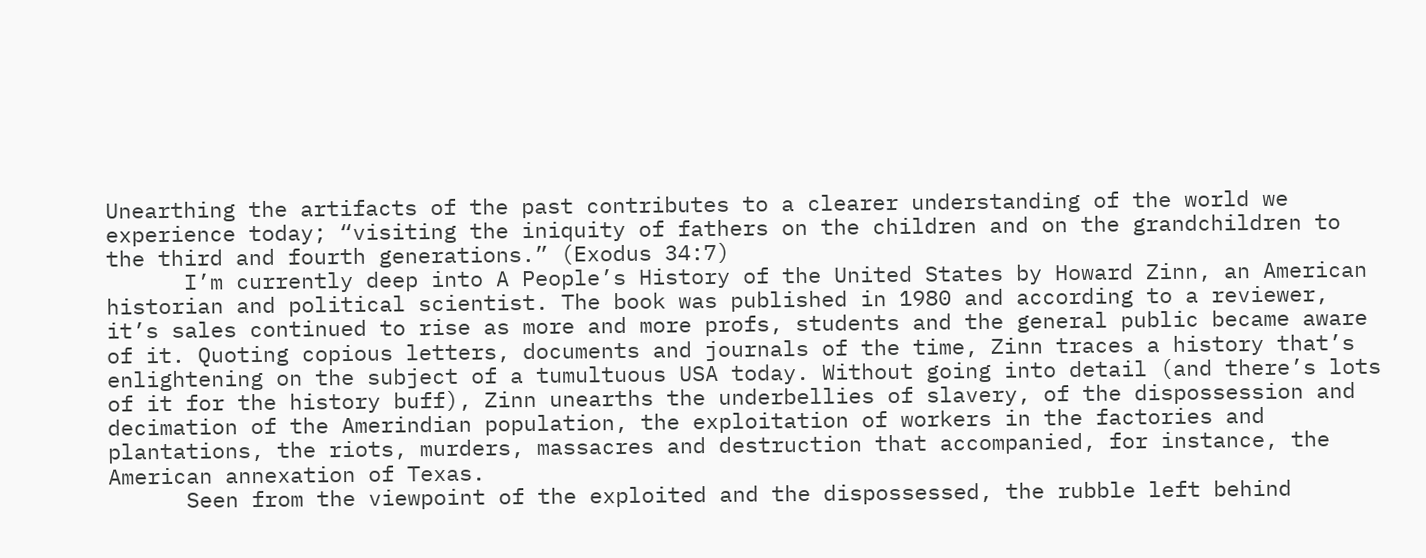Unearthing the artifacts of the past contributes to a clearer understanding of the world we experience today; “visiting the iniquity of fathers on the children and on the grandchildren to the third and fourth generations.” (Exodus 34:7)
      I’m currently deep into A People’s History of the United States by Howard Zinn, an American historian and political scientist. The book was published in 1980 and according to a reviewer, it’s sales continued to rise as more and more profs, students and the general public became aware of it. Quoting copious letters, documents and journals of the time, Zinn traces a history that’s enlightening on the subject of a tumultuous USA today. Without going into detail (and there’s lots of it for the history buff), Zinn unearths the underbellies of slavery, of the dispossession and decimation of the Amerindian population, the exploitation of workers in the factories and plantations, the riots, murders, massacres and destruction that accompanied, for instance, the American annexation of Texas.
      Seen from the viewpoint of the exploited and the dispossessed, the rubble left behind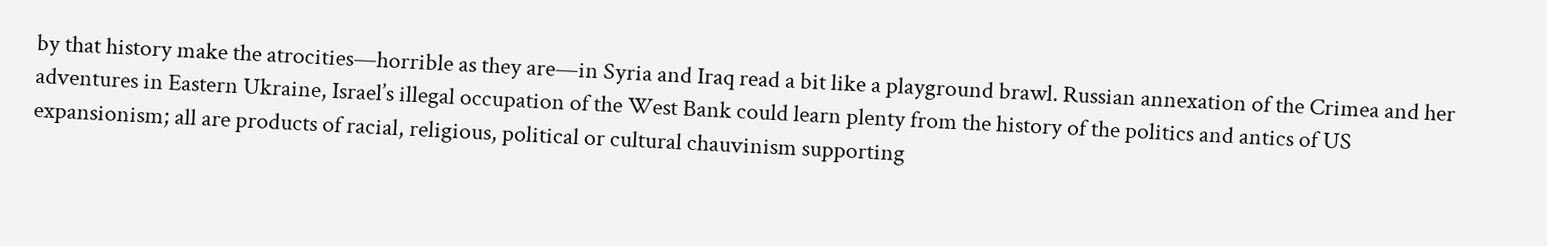by that history make the atrocities—horrible as they are—in Syria and Iraq read a bit like a playground brawl. Russian annexation of the Crimea and her adventures in Eastern Ukraine, Israel’s illegal occupation of the West Bank could learn plenty from the history of the politics and antics of US expansionism; all are products of racial, religious, political or cultural chauvinism supporting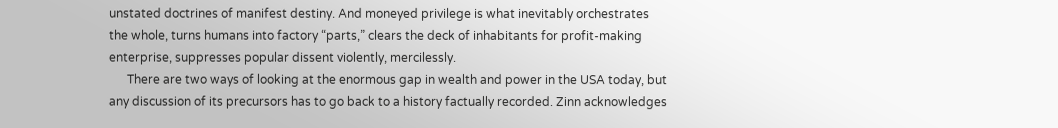unstated doctrines of manifest destiny. And moneyed privilege is what inevitably orchestrates the whole, turns humans into factory “parts,” clears the deck of inhabitants for profit-making enterprise, suppresses popular dissent violently, mercilessly.
      There are two ways of looking at the enormous gap in wealth and power in the USA today, but any discussion of its precursors has to go back to a history factually recorded. Zinn acknowledges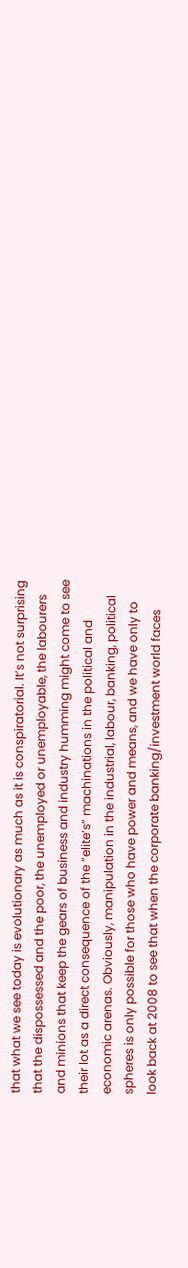that what we see today is evolutionary as much as it is conspiratorial. It’s not surprising that the dispossessed and the poor, the unemployed or unemployable, the labourers and minions that keep the gears of business and industry humming might come to see their lot as a direct consequence of the “elite’s” machinations in the political and economic arenas. Obviously, manipulation in the industrial, labour, banking, political spheres is only possible for those who have power and means, and we have only to look back at 2008 to see that when the corporate banking/investment world faces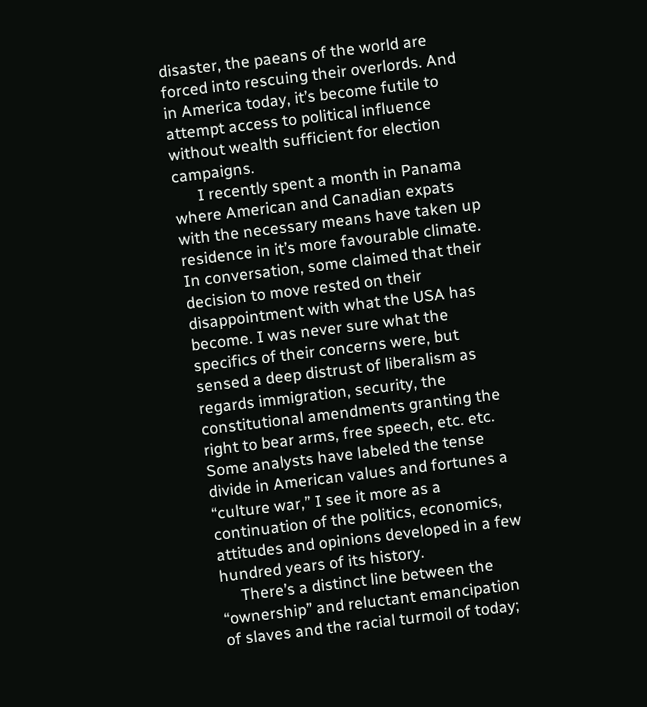disaster, the paeans of the world are forced into rescuing their overlords. And in America today, it’s become futile to attempt access to political influence without wealth sufficient for election campaigns.
      I recently spent a month in Panama where American and Canadian expats with the necessary means have taken up residence in it’s more favourable climate. In conversation, some claimed that their decision to move rested on their disappointment with what the USA has become. I was never sure what the specifics of their concerns were, but sensed a deep distrust of liberalism as regards immigration, security, the constitutional amendments granting the right to bear arms, free speech, etc. etc. Some analysts have labeled the tense divide in American values and fortunes a “culture war,” I see it more as a continuation of the politics, economics, attitudes and opinions developed in a few hundred years of its history.
     There’s a distinct line between the “ownership” and reluctant emancipation of slaves and the racial turmoil of today;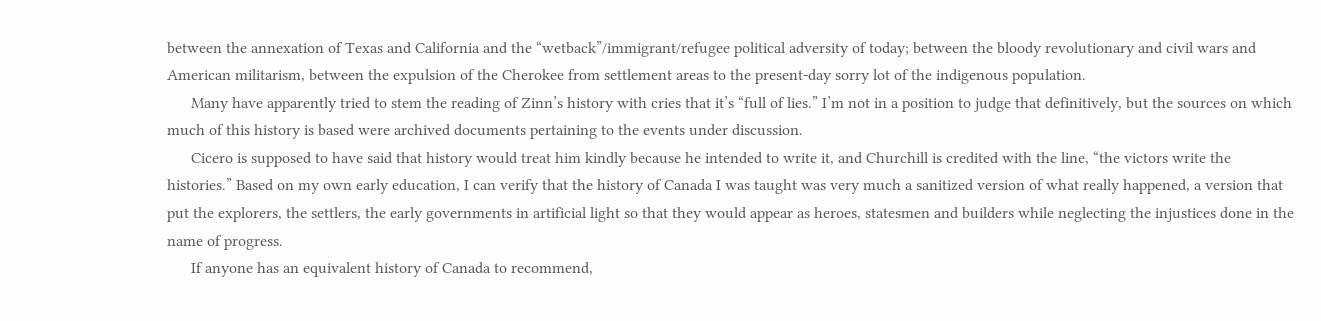between the annexation of Texas and California and the “wetback”/immigrant/refugee political adversity of today; between the bloody revolutionary and civil wars and American militarism, between the expulsion of the Cherokee from settlement areas to the present-day sorry lot of the indigenous population.
      Many have apparently tried to stem the reading of Zinn’s history with cries that it’s “full of lies.” I’m not in a position to judge that definitively, but the sources on which much of this history is based were archived documents pertaining to the events under discussion.
      Cicero is supposed to have said that history would treat him kindly because he intended to write it, and Churchill is credited with the line, “the victors write the histories.” Based on my own early education, I can verify that the history of Canada I was taught was very much a sanitized version of what really happened, a version that put the explorers, the settlers, the early governments in artificial light so that they would appear as heroes, statesmen and builders while neglecting the injustices done in the name of progress.
      If anyone has an equivalent history of Canada to recommend,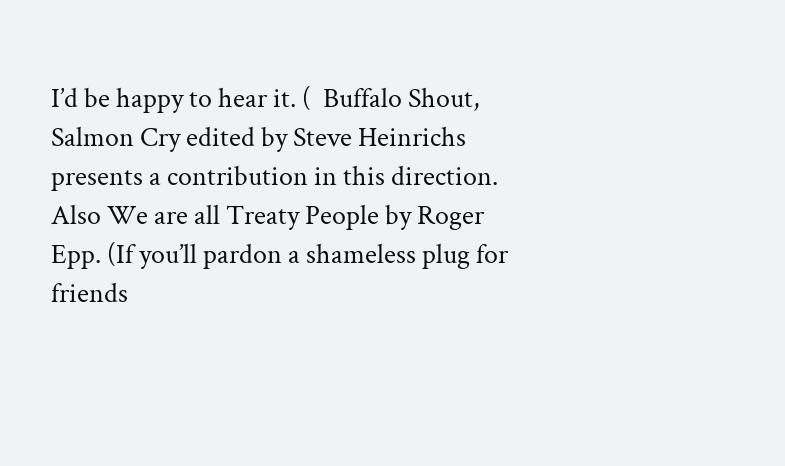I’d be happy to hear it. (  Buffalo Shout, Salmon Cry edited by Steve Heinrichs presents a contribution in this direction. Also We are all Treaty People by Roger Epp. (If you’ll pardon a shameless plug for friends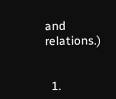and relations.)


  1.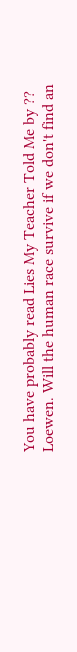You have probably read Lies My Teacher Told Me by ?? Loewen. Will the human race survive if we don't find an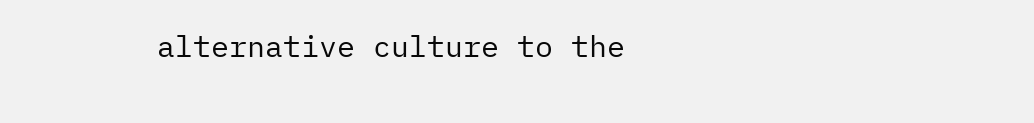alternative culture to the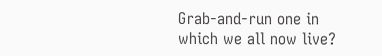Grab-and-run one in which we all now live?